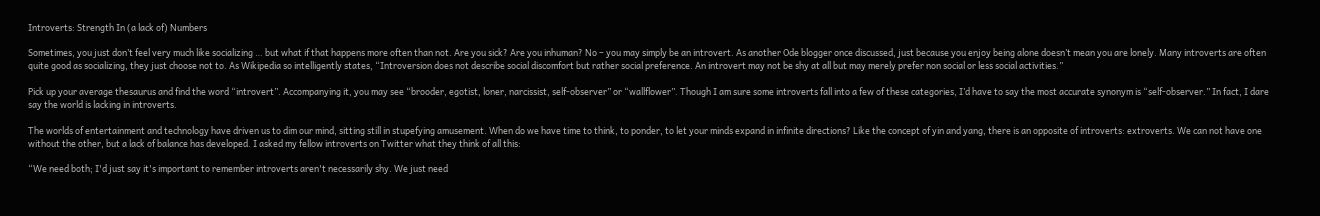Introverts: Strength In (a lack of) Numbers

Sometimes, you just don’t feel very much like socializing … but what if that happens more often than not. Are you sick? Are you inhuman? No – you may simply be an introvert. As another Ode blogger once discussed, just because you enjoy being alone doesn’t mean you are lonely. Many introverts are often quite good as socializing, they just choose not to. As Wikipedia so intelligently states, “Introversion does not describe social discomfort but rather social preference. An introvert may not be shy at all but may merely prefer non social or less social activities.”

Pick up your average thesaurus and find the word “introvert”. Accompanying it, you may see “brooder, egotist, loner, narcissist, self-observer” or “wallflower”. Though I am sure some introverts fall into a few of these categories, I’d have to say the most accurate synonym is “self-observer.” In fact, I dare say the world is lacking in introverts.

The worlds of entertainment and technology have driven us to dim our mind, sitting still in stupefying amusement. When do we have time to think, to ponder, to let your minds expand in infinite directions? Like the concept of yin and yang, there is an opposite of introverts: extroverts. We can not have one without the other, but a lack of balance has developed. I asked my fellow introverts on Twitter what they think of all this:

“We need both; I'd just say it's important to remember introverts aren't necessarily shy. We just need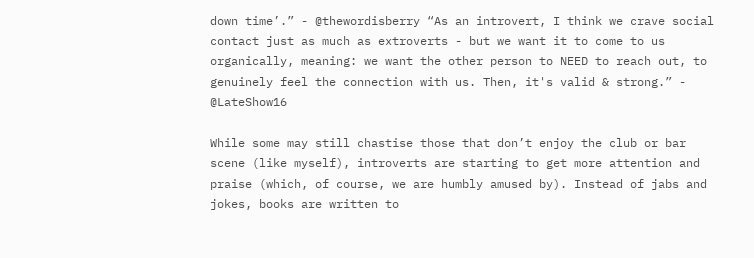down time’.” - @thewordisberry “As an introvert, I think we crave social contact just as much as extroverts - but we want it to come to us organically, meaning: we want the other person to NEED to reach out, to genuinely feel the connection with us. Then, it's valid & strong.” - @LateShow16

While some may still chastise those that don’t enjoy the club or bar scene (like myself), introverts are starting to get more attention and praise (which, of course, we are humbly amused by). Instead of jabs and jokes, books are written to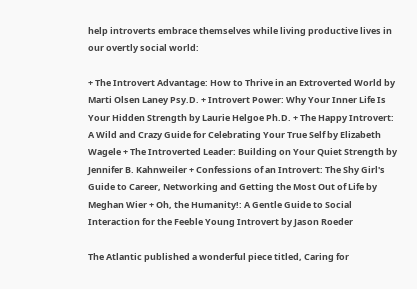help introverts embrace themselves while living productive lives in our overtly social world:

+ The Introvert Advantage: How to Thrive in an Extroverted World by Marti Olsen Laney Psy.D. + Introvert Power: Why Your Inner Life Is Your Hidden Strength by Laurie Helgoe Ph.D. + The Happy Introvert: A Wild and Crazy Guide for Celebrating Your True Self by Elizabeth Wagele + The Introverted Leader: Building on Your Quiet Strength by Jennifer B. Kahnweiler + Confessions of an Introvert: The Shy Girl's Guide to Career, Networking and Getting the Most Out of Life by Meghan Wier + Oh, the Humanity!: A Gentle Guide to Social Interaction for the Feeble Young Introvert by Jason Roeder

The Atlantic published a wonderful piece titled, Caring for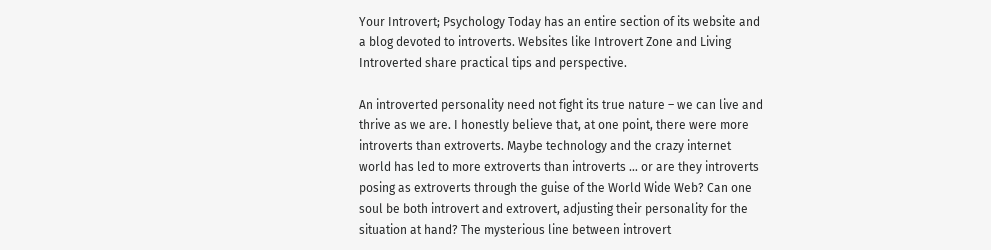Your Introvert; Psychology Today has an entire section of its website and a blog devoted to introverts. Websites like Introvert Zone and Living Introverted share practical tips and perspective.

An introverted personality need not fight its true nature – we can live and thrive as we are. I honestly believe that, at one point, there were more introverts than extroverts. Maybe technology and the crazy internet world has led to more extroverts than introverts … or are they introverts posing as extroverts through the guise of the World Wide Web? Can one soul be both introvert and extrovert, adjusting their personality for the situation at hand? The mysterious line between introvert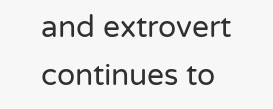and extrovert continues to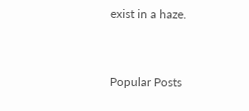exist in a haze.


Popular Posts